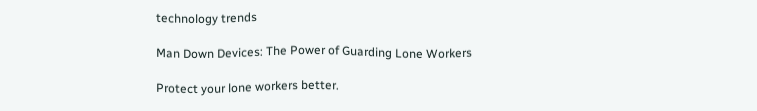technology trends

Man Down Devices: The Power of Guarding Lone Workers

Protect your lone workers better.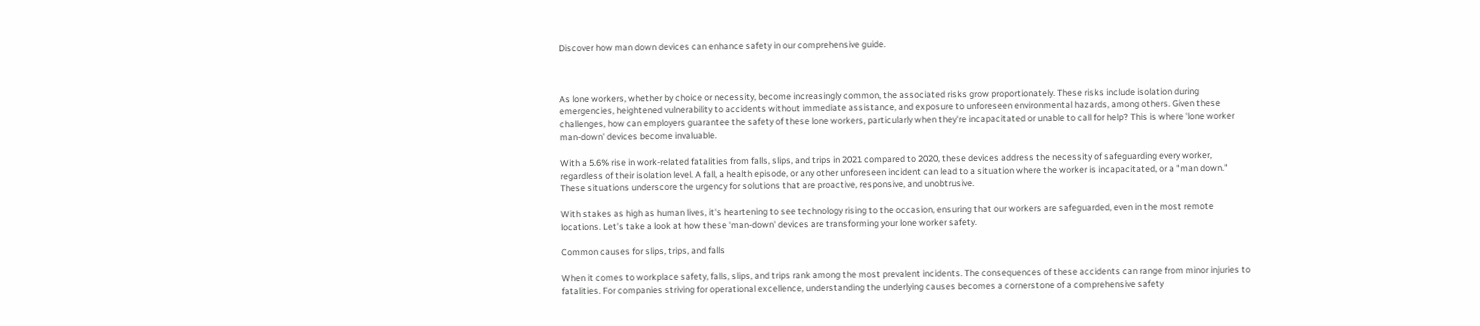Discover how man down devices can enhance safety in our comprehensive guide.



As lone workers, whether by choice or necessity, become increasingly common, the associated risks grow proportionately. These risks include isolation during emergencies, heightened vulnerability to accidents without immediate assistance, and exposure to unforeseen environmental hazards, among others. Given these challenges, how can employers guarantee the safety of these lone workers, particularly when they're incapacitated or unable to call for help? This is where 'lone worker man-down' devices become invaluable.

With a 5.6% rise in work-related fatalities from falls, slips, and trips in 2021 compared to 2020, these devices address the necessity of safeguarding every worker, regardless of their isolation level. A fall, a health episode, or any other unforeseen incident can lead to a situation where the worker is incapacitated, or a "man down." These situations underscore the urgency for solutions that are proactive, responsive, and unobtrusive.

With stakes as high as human lives, it's heartening to see technology rising to the occasion, ensuring that our workers are safeguarded, even in the most remote locations. Let’s take a look at how these 'man-down' devices are transforming your lone worker safety.

Common causes for slips, trips, and falls

When it comes to workplace safety, falls, slips, and trips rank among the most prevalent incidents. The consequences of these accidents can range from minor injuries to fatalities. For companies striving for operational excellence, understanding the underlying causes becomes a cornerstone of a comprehensive safety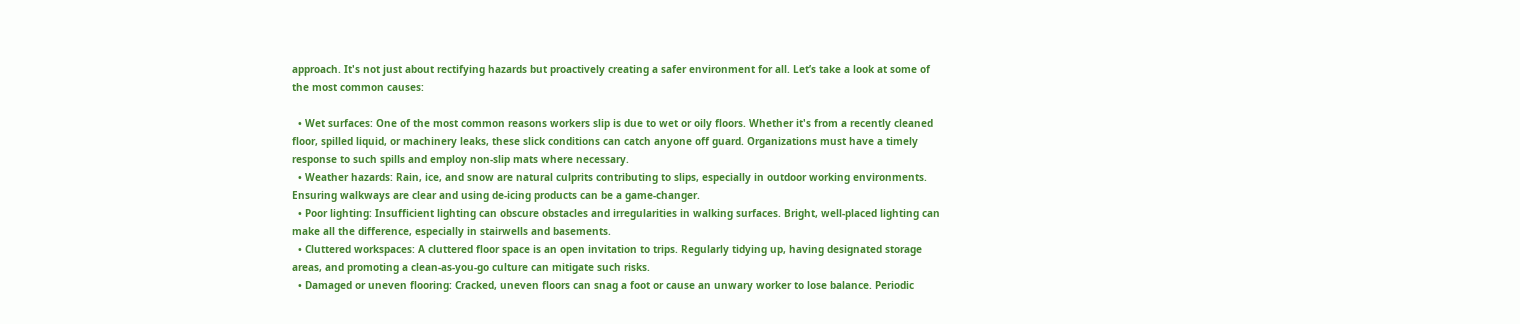approach. It's not just about rectifying hazards but proactively creating a safer environment for all. Let’s take a look at some of the most common causes:

  • Wet surfaces: One of the most common reasons workers slip is due to wet or oily floors. Whether it's from a recently cleaned floor, spilled liquid, or machinery leaks, these slick conditions can catch anyone off guard. Organizations must have a timely response to such spills and employ non-slip mats where necessary.
  • Weather hazards: Rain, ice, and snow are natural culprits contributing to slips, especially in outdoor working environments. Ensuring walkways are clear and using de-icing products can be a game-changer.
  • Poor lighting: Insufficient lighting can obscure obstacles and irregularities in walking surfaces. Bright, well-placed lighting can make all the difference, especially in stairwells and basements.
  • Cluttered workspaces: A cluttered floor space is an open invitation to trips. Regularly tidying up, having designated storage areas, and promoting a clean-as-you-go culture can mitigate such risks.
  • Damaged or uneven flooring: Cracked, uneven floors can snag a foot or cause an unwary worker to lose balance. Periodic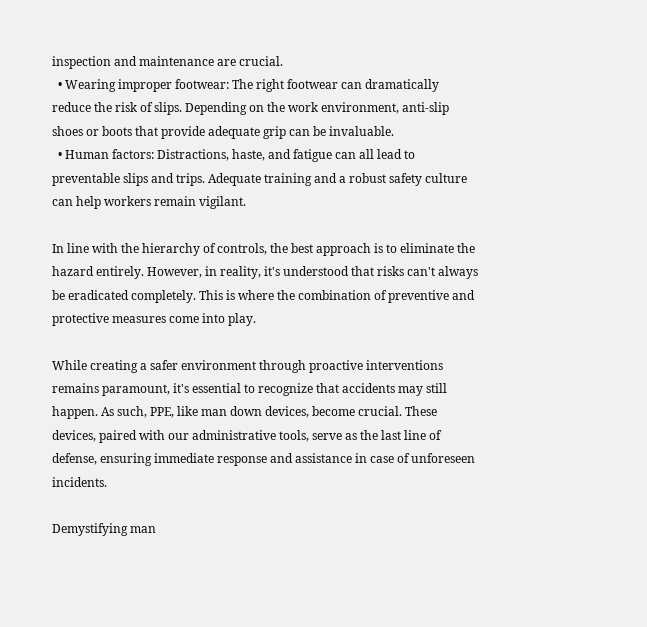inspection and maintenance are crucial.
  • Wearing improper footwear: The right footwear can dramatically reduce the risk of slips. Depending on the work environment, anti-slip shoes or boots that provide adequate grip can be invaluable.
  • Human factors: Distractions, haste, and fatigue can all lead to preventable slips and trips. Adequate training and a robust safety culture can help workers remain vigilant.

In line with the hierarchy of controls, the best approach is to eliminate the hazard entirely. However, in reality, it's understood that risks can't always be eradicated completely. This is where the combination of preventive and protective measures come into play.

While creating a safer environment through proactive interventions remains paramount, it's essential to recognize that accidents may still happen. As such, PPE, like man down devices, become crucial. These devices, paired with our administrative tools, serve as the last line of defense, ensuring immediate response and assistance in case of unforeseen incidents.

Demystifying man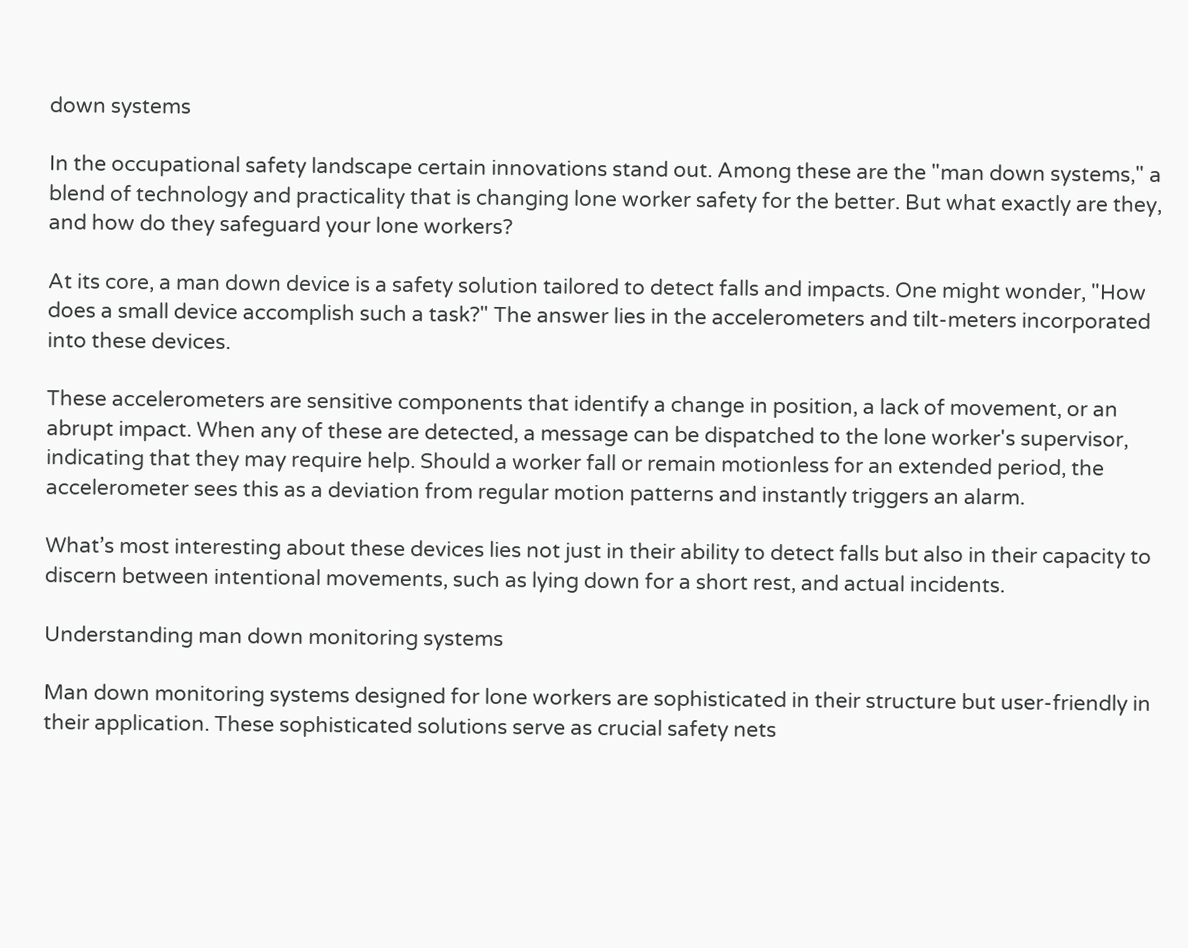down systems

In the occupational safety landscape certain innovations stand out. Among these are the "man down systems," a blend of technology and practicality that is changing lone worker safety for the better. But what exactly are they, and how do they safeguard your lone workers?

At its core, a man down device is a safety solution tailored to detect falls and impacts. One might wonder, "How does a small device accomplish such a task?" The answer lies in the accelerometers and tilt-meters incorporated into these devices.

These accelerometers are sensitive components that identify a change in position, a lack of movement, or an abrupt impact. When any of these are detected, a message can be dispatched to the lone worker's supervisor, indicating that they may require help. Should a worker fall or remain motionless for an extended period, the accelerometer sees this as a deviation from regular motion patterns and instantly triggers an alarm.

What’s most interesting about these devices lies not just in their ability to detect falls but also in their capacity to discern between intentional movements, such as lying down for a short rest, and actual incidents.

Understanding man down monitoring systems

Man down monitoring systems designed for lone workers are sophisticated in their structure but user-friendly in their application. These sophisticated solutions serve as crucial safety nets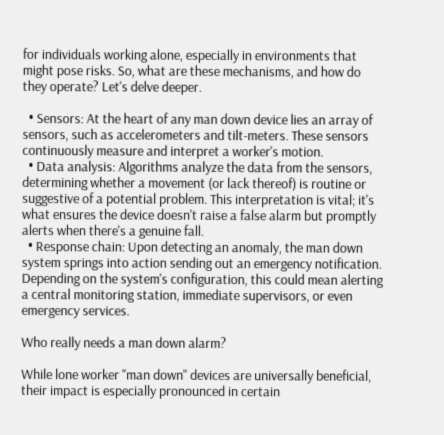for individuals working alone, especially in environments that might pose risks. So, what are these mechanisms, and how do they operate? Let's delve deeper.

  • Sensors: At the heart of any man down device lies an array of sensors, such as accelerometers and tilt-meters. These sensors continuously measure and interpret a worker's motion.
  • Data analysis: Algorithms analyze the data from the sensors, determining whether a movement (or lack thereof) is routine or suggestive of a potential problem. This interpretation is vital; it's what ensures the device doesn't raise a false alarm but promptly alerts when there's a genuine fall.
  • Response chain: Upon detecting an anomaly, the man down system springs into action sending out an emergency notification. Depending on the system's configuration, this could mean alerting a central monitoring station, immediate supervisors, or even emergency services.

Who really needs a man down alarm?

While lone worker "man down" devices are universally beneficial, their impact is especially pronounced in certain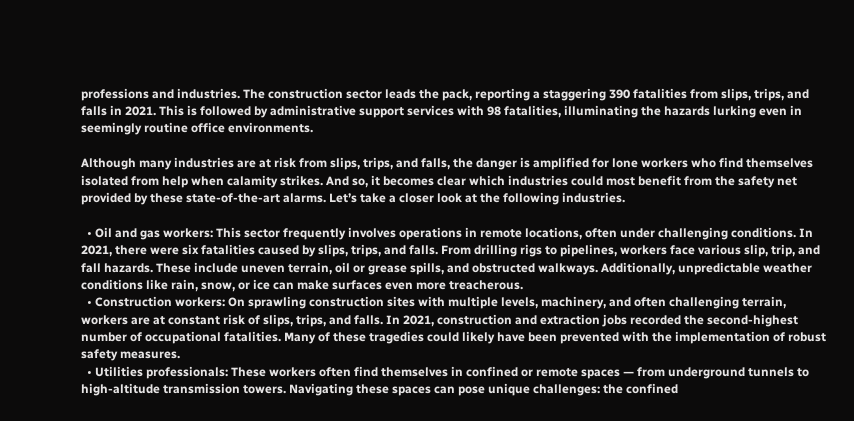professions and industries. The construction sector leads the pack, reporting a staggering 390 fatalities from slips, trips, and falls in 2021. This is followed by administrative support services with 98 fatalities, illuminating the hazards lurking even in seemingly routine office environments.

Although many industries are at risk from slips, trips, and falls, the danger is amplified for lone workers who find themselves isolated from help when calamity strikes. And so, it becomes clear which industries could most benefit from the safety net provided by these state-of-the-art alarms. Let’s take a closer look at the following industries.

  • Oil and gas workers: This sector frequently involves operations in remote locations, often under challenging conditions. In 2021, there were six fatalities caused by slips, trips, and falls. From drilling rigs to pipelines, workers face various slip, trip, and fall hazards. These include uneven terrain, oil or grease spills, and obstructed walkways. Additionally, unpredictable weather conditions like rain, snow, or ice can make surfaces even more treacherous.
  • Construction workers: On sprawling construction sites with multiple levels, machinery, and often challenging terrain, workers are at constant risk of slips, trips, and falls. In 2021, construction and extraction jobs recorded the second-highest number of occupational fatalities. Many of these tragedies could likely have been prevented with the implementation of robust safety measures.
  • Utilities professionals: These workers often find themselves in confined or remote spaces — from underground tunnels to high-altitude transmission towers. Navigating these spaces can pose unique challenges: the confined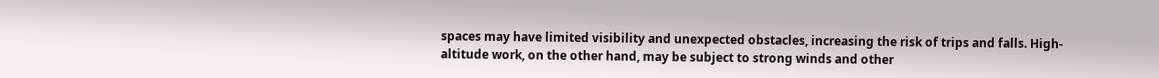spaces may have limited visibility and unexpected obstacles, increasing the risk of trips and falls. High-altitude work, on the other hand, may be subject to strong winds and other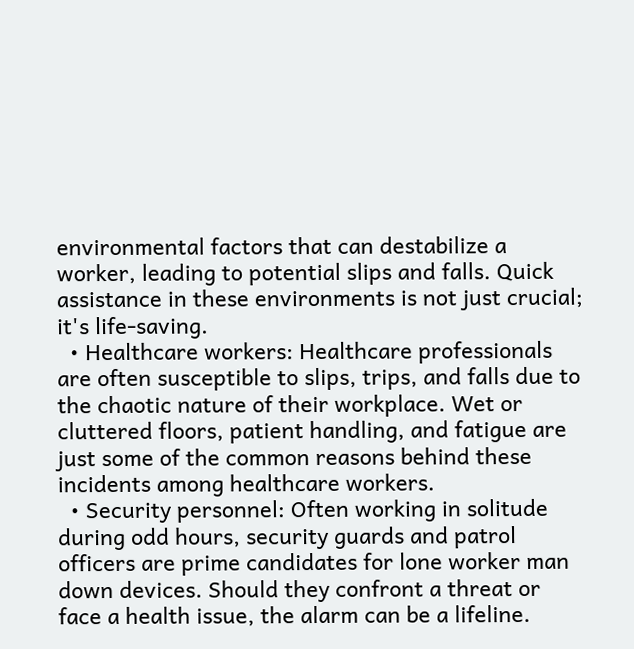environmental factors that can destabilize a worker, leading to potential slips and falls. Quick assistance in these environments is not just crucial; it's life-saving.
  • Healthcare workers: Healthcare professionals are often susceptible to slips, trips, and falls due to the chaotic nature of their workplace. Wet or cluttered floors, patient handling, and fatigue are just some of the common reasons behind these incidents among healthcare workers.
  • Security personnel: Often working in solitude during odd hours, security guards and patrol officers are prime candidates for lone worker man down devices. Should they confront a threat or face a health issue, the alarm can be a lifeline.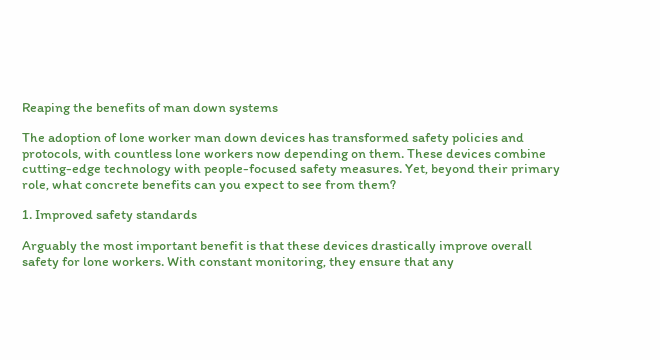Reaping the benefits of man down systems

The adoption of lone worker man down devices has transformed safety policies and protocols, with countless lone workers now depending on them. These devices combine cutting-edge technology with people-focused safety measures. Yet, beyond their primary role, what concrete benefits can you expect to see from them?

1. Improved safety standards

Arguably the most important benefit is that these devices drastically improve overall safety for lone workers. With constant monitoring, they ensure that any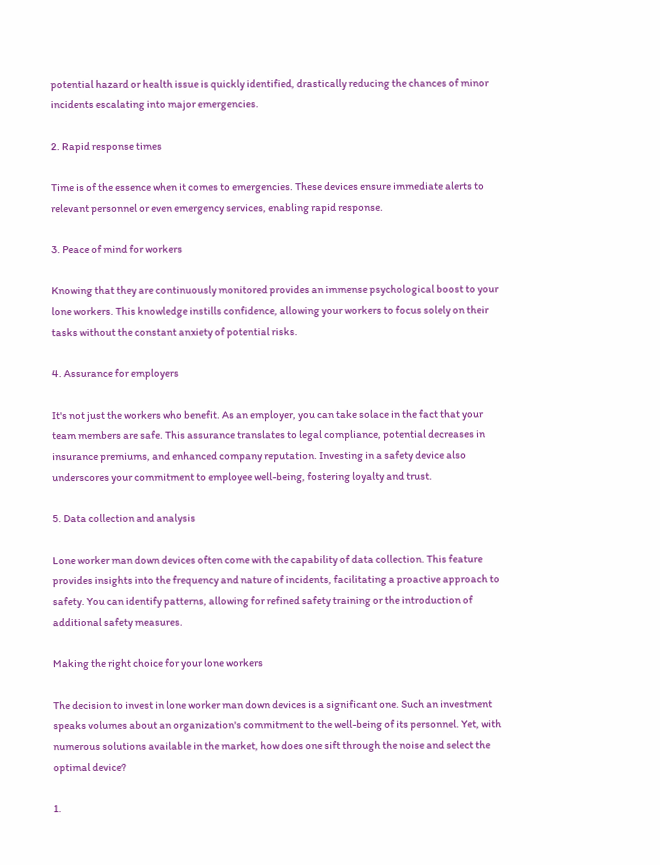potential hazard or health issue is quickly identified, drastically reducing the chances of minor incidents escalating into major emergencies.

2. Rapid response times

Time is of the essence when it comes to emergencies. These devices ensure immediate alerts to relevant personnel or even emergency services, enabling rapid response.

3. Peace of mind for workers

Knowing that they are continuously monitored provides an immense psychological boost to your lone workers. This knowledge instills confidence, allowing your workers to focus solely on their tasks without the constant anxiety of potential risks.

4. Assurance for employers

It's not just the workers who benefit. As an employer, you can take solace in the fact that your team members are safe. This assurance translates to legal compliance, potential decreases in insurance premiums, and enhanced company reputation. Investing in a safety device also underscores your commitment to employee well-being, fostering loyalty and trust.

5. Data collection and analysis

Lone worker man down devices often come with the capability of data collection. This feature provides insights into the frequency and nature of incidents, facilitating a proactive approach to safety. You can identify patterns, allowing for refined safety training or the introduction of additional safety measures.

Making the right choice for your lone workers

The decision to invest in lone worker man down devices is a significant one. Such an investment speaks volumes about an organization's commitment to the well-being of its personnel. Yet, with numerous solutions available in the market, how does one sift through the noise and select the optimal device?

1.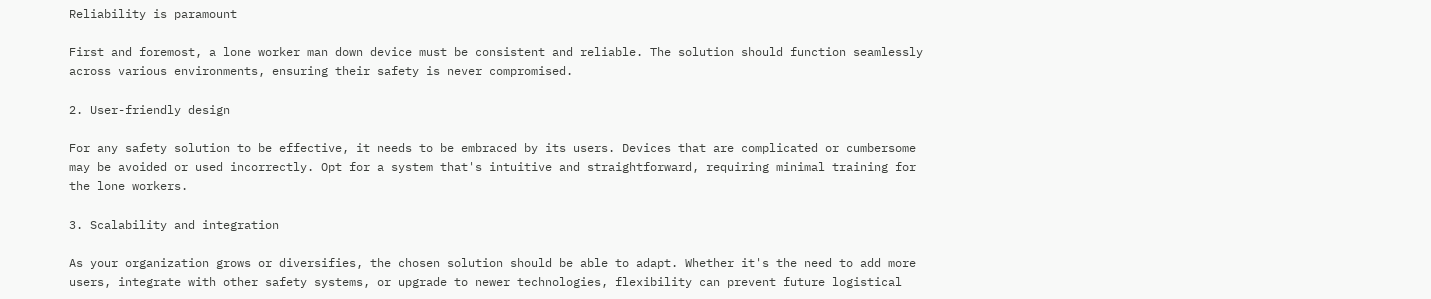Reliability is paramount

First and foremost, a lone worker man down device must be consistent and reliable. The solution should function seamlessly across various environments, ensuring their safety is never compromised.

2. User-friendly design

For any safety solution to be effective, it needs to be embraced by its users. Devices that are complicated or cumbersome may be avoided or used incorrectly. Opt for a system that's intuitive and straightforward, requiring minimal training for the lone workers.

3. Scalability and integration

As your organization grows or diversifies, the chosen solution should be able to adapt. Whether it's the need to add more users, integrate with other safety systems, or upgrade to newer technologies, flexibility can prevent future logistical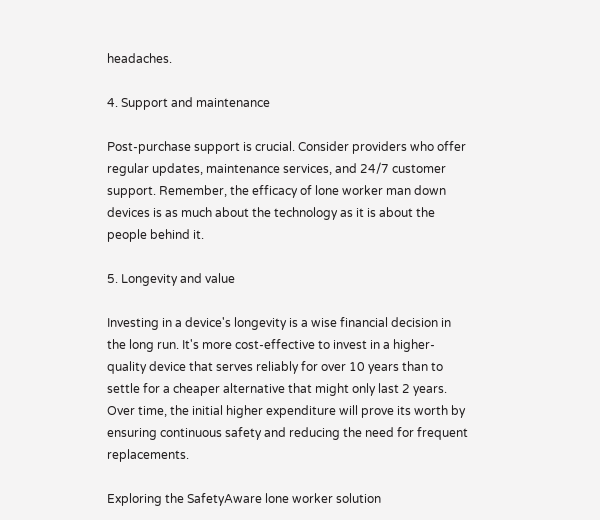headaches.

4. Support and maintenance

Post-purchase support is crucial. Consider providers who offer regular updates, maintenance services, and 24/7 customer support. Remember, the efficacy of lone worker man down devices is as much about the technology as it is about the people behind it.

5. Longevity and value

Investing in a device's longevity is a wise financial decision in the long run. It's more cost-effective to invest in a higher-quality device that serves reliably for over 10 years than to settle for a cheaper alternative that might only last 2 years. Over time, the initial higher expenditure will prove its worth by ensuring continuous safety and reducing the need for frequent replacements.

Exploring the SafetyAware lone worker solution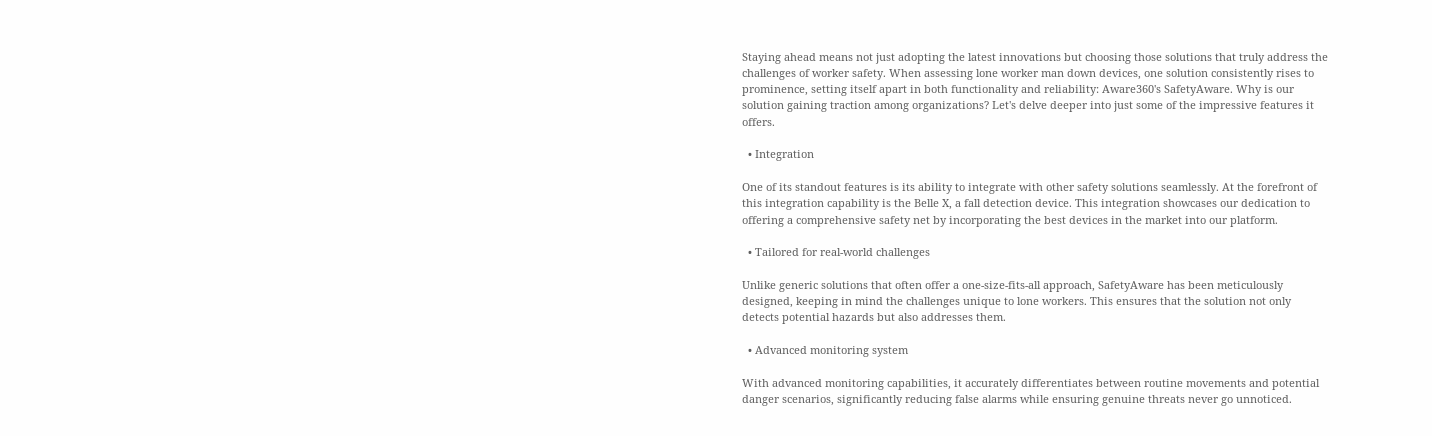Staying ahead means not just adopting the latest innovations but choosing those solutions that truly address the challenges of worker safety. When assessing lone worker man down devices, one solution consistently rises to prominence, setting itself apart in both functionality and reliability: Aware360's SafetyAware. Why is our solution gaining traction among organizations? Let's delve deeper into just some of the impressive features it offers.

  • Integration

One of its standout features is its ability to integrate with other safety solutions seamlessly. At the forefront of this integration capability is the Belle X, a fall detection device. This integration showcases our dedication to offering a comprehensive safety net by incorporating the best devices in the market into our platform.

  • Tailored for real-world challenges

Unlike generic solutions that often offer a one-size-fits-all approach, SafetyAware has been meticulously designed, keeping in mind the challenges unique to lone workers. This ensures that the solution not only detects potential hazards but also addresses them.

  • Advanced monitoring system

With advanced monitoring capabilities, it accurately differentiates between routine movements and potential danger scenarios, significantly reducing false alarms while ensuring genuine threats never go unnoticed.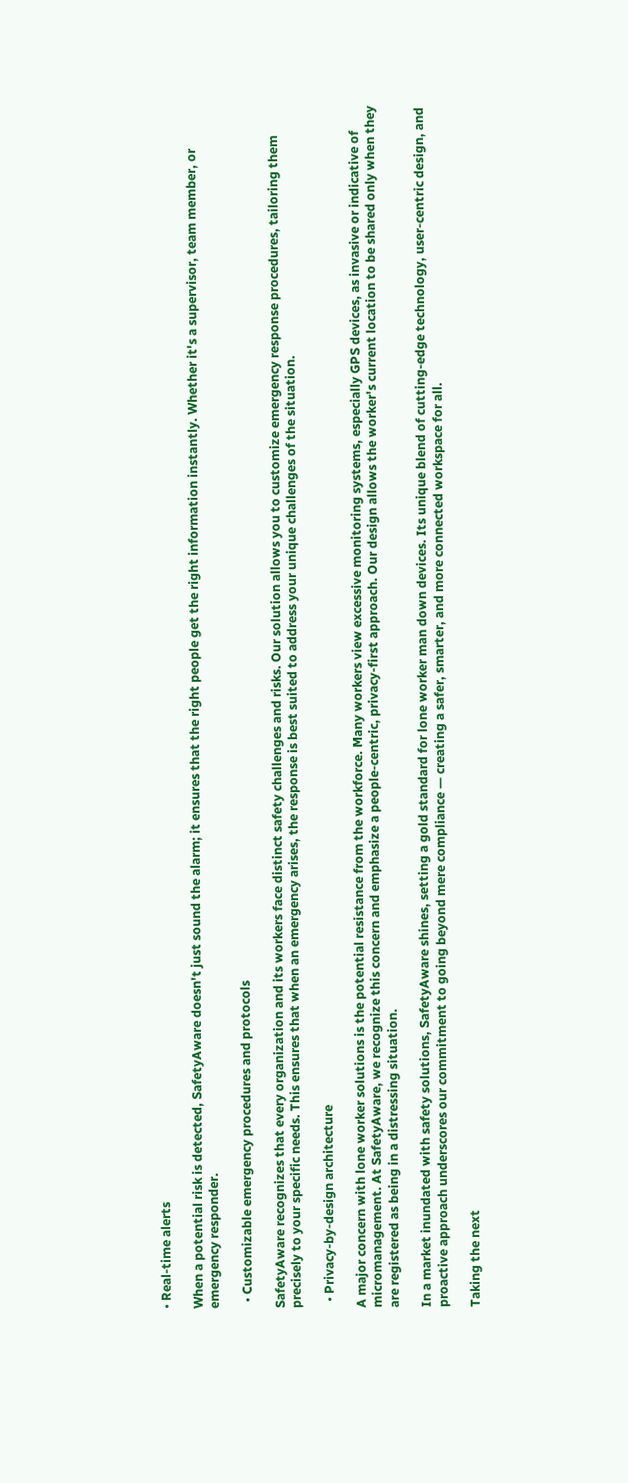• Real-time alerts

When a potential risk is detected, SafetyAware doesn't just sound the alarm; it ensures that the right people get the right information instantly. Whether it's a supervisor, team member, or emergency responder.

  • Customizable emergency procedures and protocols

SafetyAware recognizes that every organization and its workers face distinct safety challenges and risks. Our solution allows you to customize emergency response procedures, tailoring them precisely to your specific needs. This ensures that when an emergency arises, the response is best suited to address your unique challenges of the situation.

  • Privacy-by-design architecture

A major concern with lone worker solutions is the potential resistance from the workforce. Many workers view excessive monitoring systems, especially GPS devices, as invasive or indicative of micromanagement. At SafetyAware, we recognize this concern and emphasize a people-centric, privacy-first approach. Our design allows the worker's current location to be shared only when they are registered as being in a distressing situation.

In a market inundated with safety solutions, SafetyAware shines, setting a gold standard for lone worker man down devices. Its unique blend of cutting-edge technology, user-centric design, and proactive approach underscores our commitment to going beyond mere compliance — creating a safer, smarter, and more connected workspace for all.

Taking the next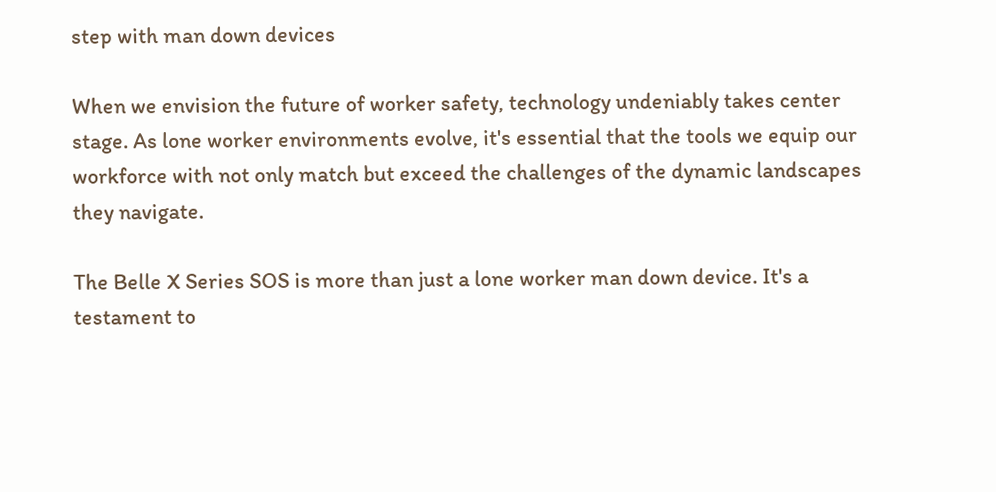step with man down devices

When we envision the future of worker safety, technology undeniably takes center stage. As lone worker environments evolve, it's essential that the tools we equip our workforce with not only match but exceed the challenges of the dynamic landscapes they navigate.

The Belle X Series SOS is more than just a lone worker man down device. It's a testament to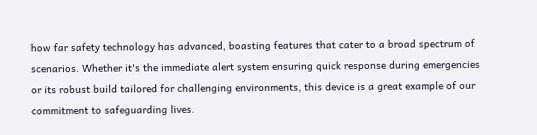how far safety technology has advanced, boasting features that cater to a broad spectrum of scenarios. Whether it's the immediate alert system ensuring quick response during emergencies or its robust build tailored for challenging environments, this device is a great example of our commitment to safeguarding lives.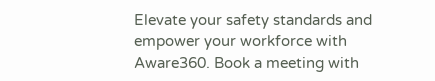Elevate your safety standards and empower your workforce with Aware360. Book a meeting with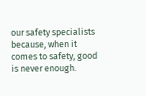our safety specialists because, when it comes to safety, good is never enough.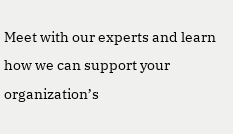Meet with our experts and learn how we can support your organization’s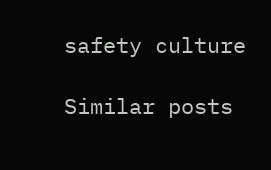safety culture

Similar posts